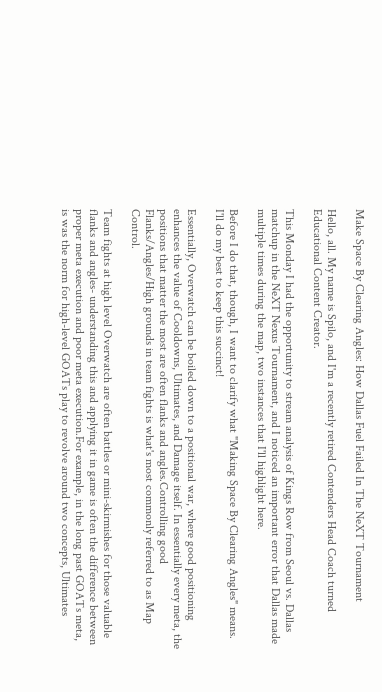Make Space By Clearing Angles: How Dallas Fuel Failed In The NeXT Tournament

Hello, all. My name is Spilo, and I'm a recently retired Contenders Head Coach turned Educational Content Creator.

This Monday I had the opportunity to stream analysis of Kings Row from Seoul vs. Dallas matchup in the NeXT Nexus Tournament, and I noticed an important error that Dallas made multiple times during the map, two instances that I'll highlight here.

Before I do that, though, I want to clarify what "Making Space By Clearing Angles" means. I'll do my best to keep this succinct!

Essentially, Overwatch can be boiled down to a positional war, where good positioning enhances the value of Cooldowns, Ultimates, and Damage itself. In essentially every meta, the positions that matter the most are often flanks and angles.Controlling good Flanks/Angles/High grounds in team fights is what's most commonly referred to as Map Control.

Team fights at high level Overwatch are often battles or mini-skirmishes for those valuable flanks and angles- understanding this and applying it in game is often the difference between proper meta execution and poor meta execution.For example, in the long past GOATs meta, is was the norm for high-level GOATs play to revolve around two concepts, Ultimates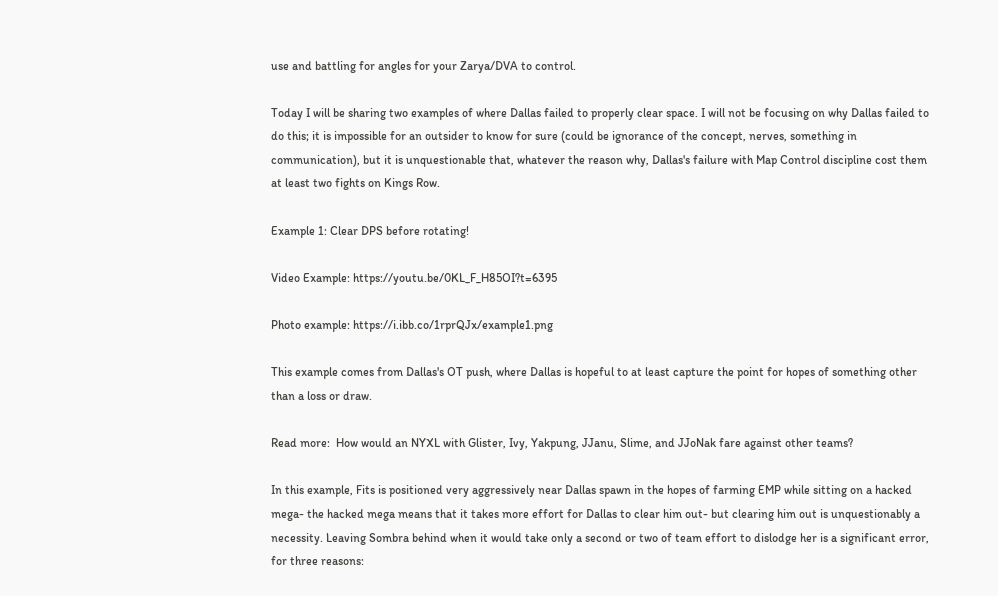use and battling for angles for your Zarya/DVA to control.

Today I will be sharing two examples of where Dallas failed to properly clear space. I will not be focusing on why Dallas failed to do this; it is impossible for an outsider to know for sure (could be ignorance of the concept, nerves, something in communication), but it is unquestionable that, whatever the reason why, Dallas's failure with Map Control discipline cost them at least two fights on Kings Row.

Example 1: Clear DPS before rotating!

Video Example: https://youtu.be/0KL_F_H85OI?t=6395

Photo example: https://i.ibb.co/1rprQJx/example1.png

This example comes from Dallas's OT push, where Dallas is hopeful to at least capture the point for hopes of something other than a loss or draw.

Read more:  How would an NYXL with Glister, Ivy, Yakpung, JJanu, Slime, and JJoNak fare against other teams?

In this example, Fits is positioned very aggressively near Dallas spawn in the hopes of farming EMP while sitting on a hacked mega- the hacked mega means that it takes more effort for Dallas to clear him out- but clearing him out is unquestionably a necessity. Leaving Sombra behind when it would take only a second or two of team effort to dislodge her is a significant error, for three reasons: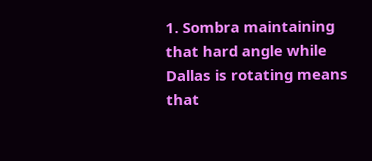1. Sombra maintaining that hard angle while Dallas is rotating means that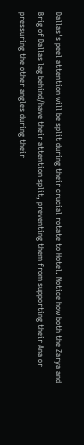Dallas's peel attention will be split during their crucial rotate to Hotel. Notice how both the Zarya and Brig of Dallas lag behind/have their attention split, preventing them from supporting their Ana or pressuring the other angles during their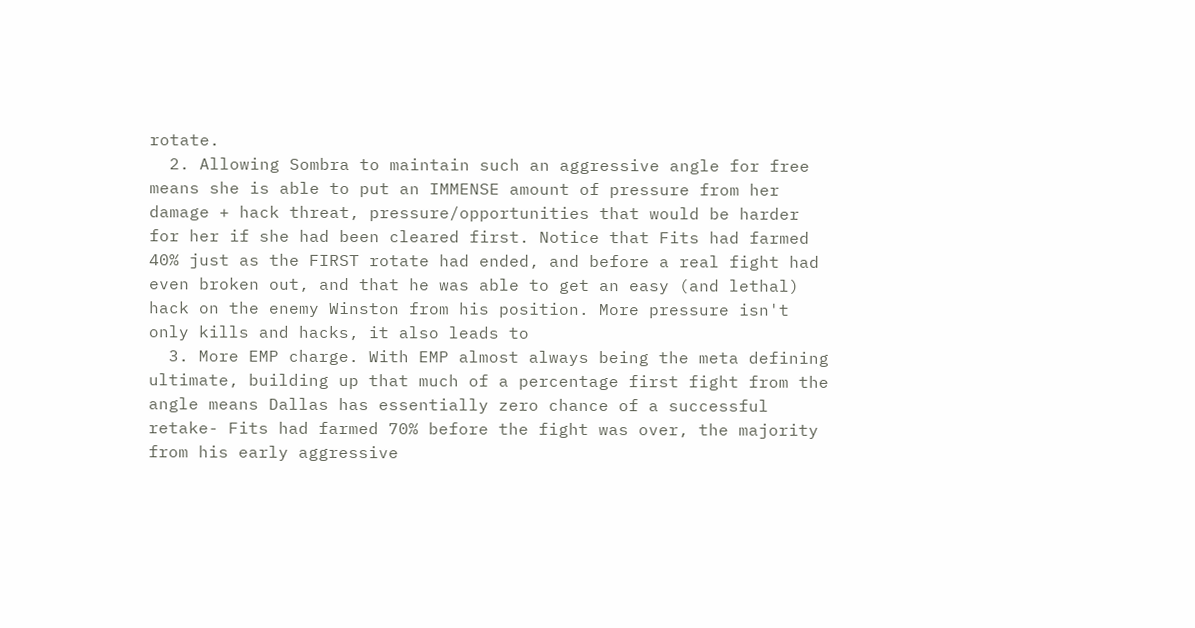rotate.
  2. Allowing Sombra to maintain such an aggressive angle for free means she is able to put an IMMENSE amount of pressure from her damage + hack threat, pressure/opportunities that would be harder for her if she had been cleared first. Notice that Fits had farmed 40% just as the FIRST rotate had ended, and before a real fight had even broken out, and that he was able to get an easy (and lethal) hack on the enemy Winston from his position. More pressure isn't only kills and hacks, it also leads to
  3. More EMP charge. With EMP almost always being the meta defining ultimate, building up that much of a percentage first fight from the angle means Dallas has essentially zero chance of a successful retake- Fits had farmed 70% before the fight was over, the majority from his early aggressive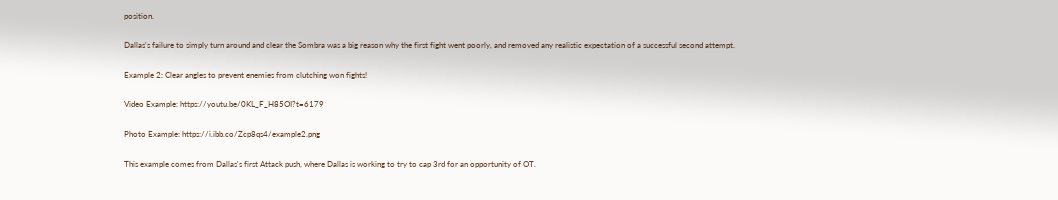position.

Dallas's failure to simply turn around and clear the Sombra was a big reason why the first fight went poorly, and removed any realistic expectation of a successful second attempt.

Example 2: Clear angles to prevent enemies from clutching won fights!

Video Example: https://youtu.be/0KL_F_H85OI?t=6179

Photo Example: https://i.ibb.co/Zcp8qs4/example2.png

This example comes from Dallas's first Attack push, where Dallas is working to try to cap 3rd for an opportunity of OT.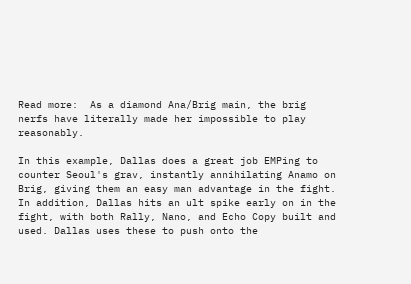Read more:  As a diamond Ana/Brig main, the brig nerfs have literally made her impossible to play reasonably.

In this example, Dallas does a great job EMPing to counter Seoul's grav, instantly annihilating Anamo on Brig, giving them an easy man advantage in the fight. In addition, Dallas hits an ult spike early on in the fight, with both Rally, Nano, and Echo Copy built and used. Dallas uses these to push onto the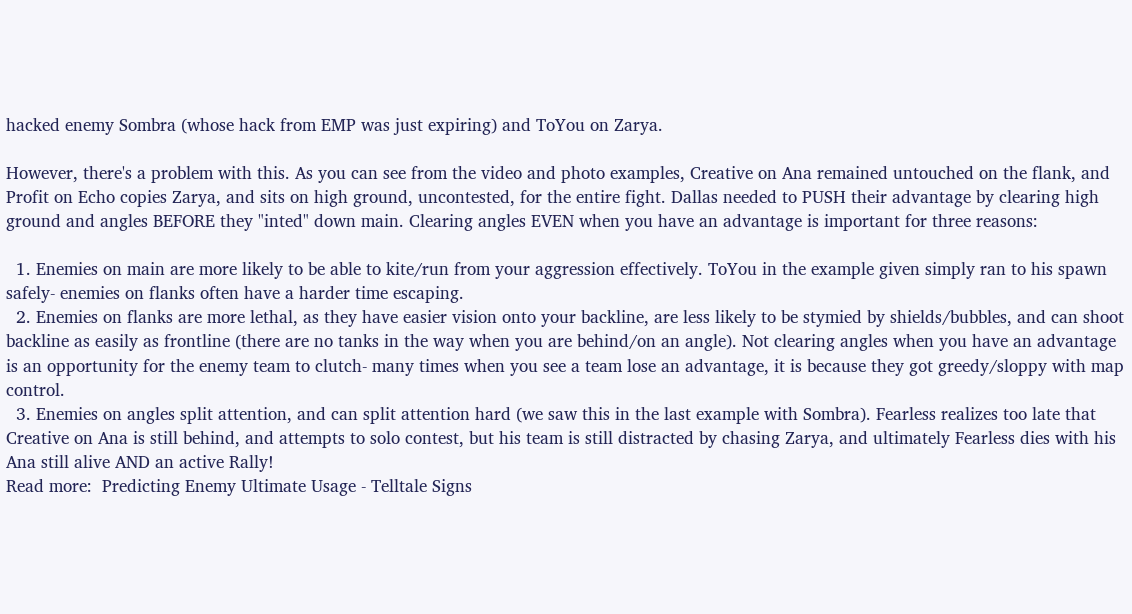hacked enemy Sombra (whose hack from EMP was just expiring) and ToYou on Zarya.

However, there's a problem with this. As you can see from the video and photo examples, Creative on Ana remained untouched on the flank, and Profit on Echo copies Zarya, and sits on high ground, uncontested, for the entire fight. Dallas needed to PUSH their advantage by clearing high ground and angles BEFORE they "inted" down main. Clearing angles EVEN when you have an advantage is important for three reasons:

  1. Enemies on main are more likely to be able to kite/run from your aggression effectively. ToYou in the example given simply ran to his spawn safely- enemies on flanks often have a harder time escaping.
  2. Enemies on flanks are more lethal, as they have easier vision onto your backline, are less likely to be stymied by shields/bubbles, and can shoot backline as easily as frontline (there are no tanks in the way when you are behind/on an angle). Not clearing angles when you have an advantage is an opportunity for the enemy team to clutch- many times when you see a team lose an advantage, it is because they got greedy/sloppy with map control.
  3. Enemies on angles split attention, and can split attention hard (we saw this in the last example with Sombra). Fearless realizes too late that Creative on Ana is still behind, and attempts to solo contest, but his team is still distracted by chasing Zarya, and ultimately Fearless dies with his Ana still alive AND an active Rally!
Read more:  Predicting Enemy Ultimate Usage - Telltale Signs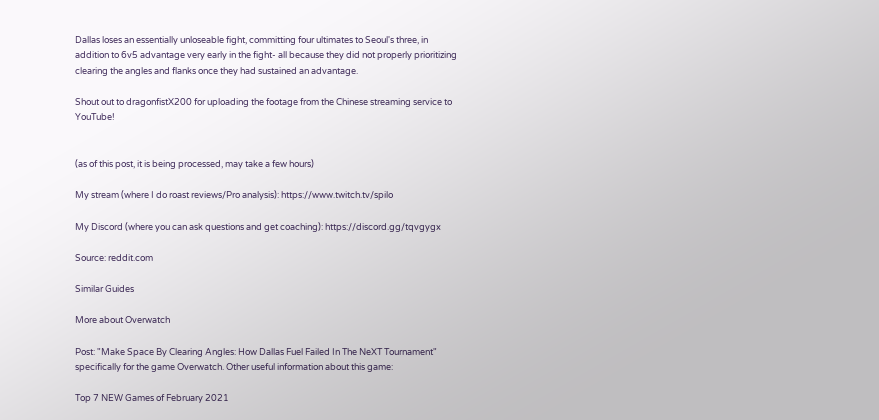Dallas loses an essentially unloseable fight, committing four ultimates to Seoul's three, in addition to 6v5 advantage very early in the fight- all because they did not properly prioritizing clearing the angles and flanks once they had sustained an advantage.

Shout out to dragonfistX200 for uploading the footage from the Chinese streaming service to YouTube!


(as of this post, it is being processed, may take a few hours)

My stream (where I do roast reviews/Pro analysis): https://www.twitch.tv/spilo

My Discord (where you can ask questions and get coaching): https://discord.gg/tqvgygx

Source: reddit.com

Similar Guides

More about Overwatch

Post: "Make Space By Clearing Angles: How Dallas Fuel Failed In The NeXT Tournament" specifically for the game Overwatch. Other useful information about this game:

Top 7 NEW Games of February 2021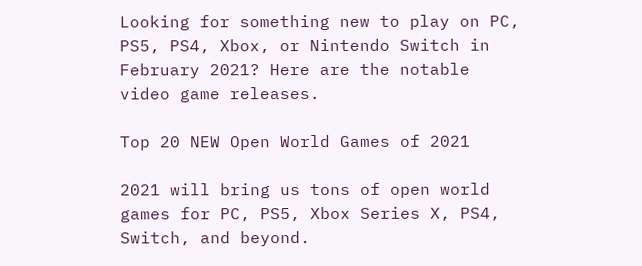Looking for something new to play on PC, PS5, PS4, Xbox, or Nintendo Switch in February 2021? Here are the notable video game releases.

Top 20 NEW Open World Games of 2021

2021 will bring us tons of open world games for PC, PS5, Xbox Series X, PS4, Switch, and beyond.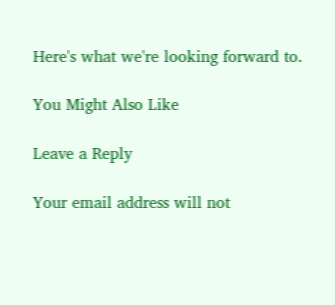Here's what we're looking forward to.

You Might Also Like

Leave a Reply

Your email address will not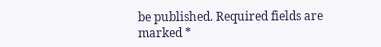be published. Required fields are marked *